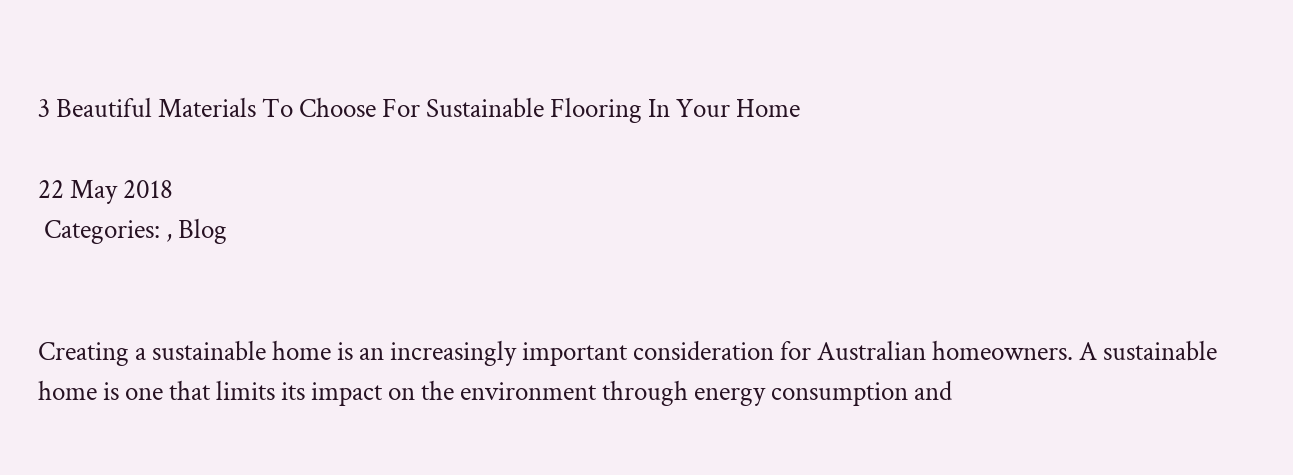3 Beautiful Materials To Choose For Sustainable Flooring In Your Home

22 May 2018
 Categories: , Blog


Creating a sustainable home is an increasingly important consideration for Australian homeowners. A sustainable home is one that limits its impact on the environment through energy consumption and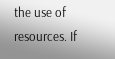the use of resources. If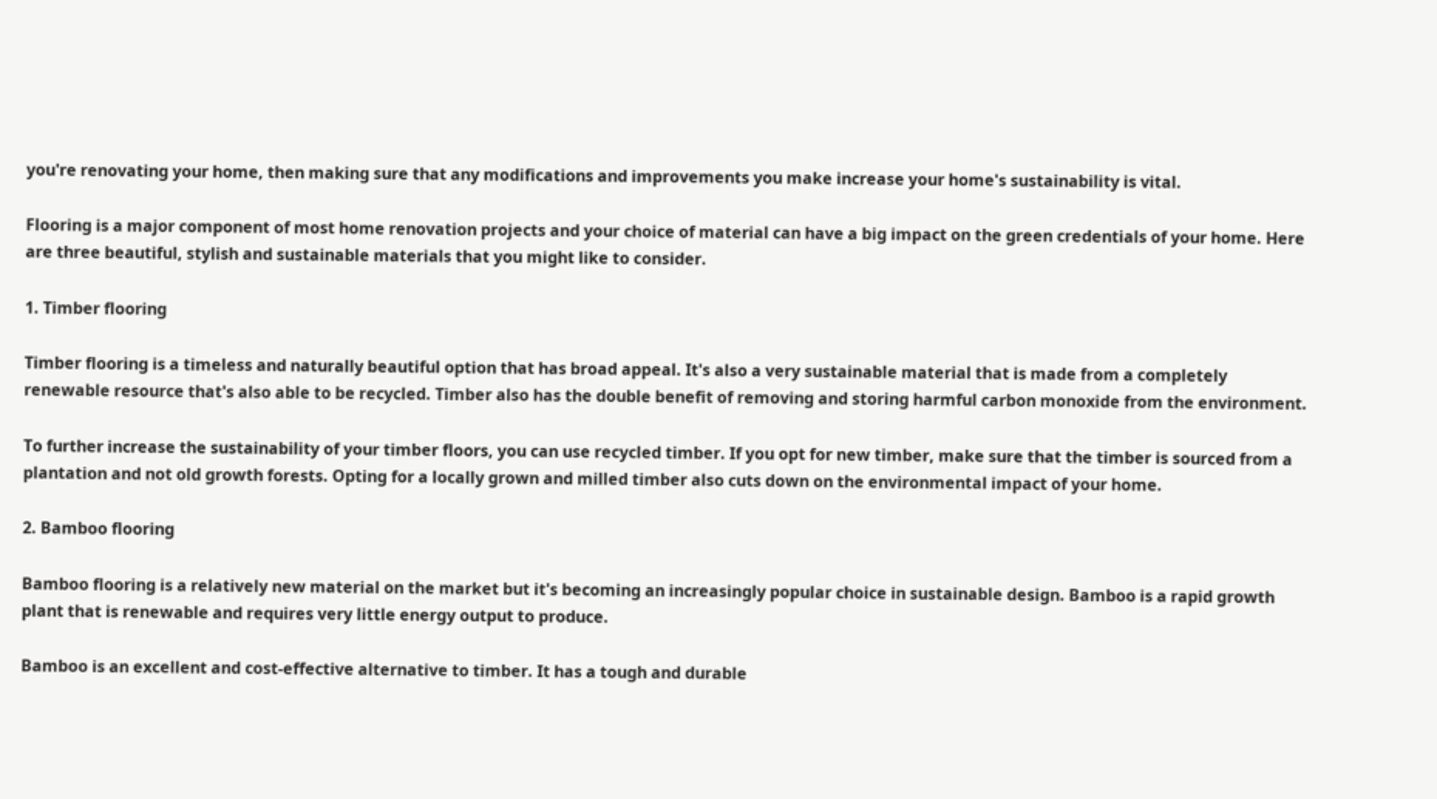you're renovating your home, then making sure that any modifications and improvements you make increase your home's sustainability is vital.

Flooring is a major component of most home renovation projects and your choice of material can have a big impact on the green credentials of your home. Here are three beautiful, stylish and sustainable materials that you might like to consider.

1. Timber flooring

Timber flooring is a timeless and naturally beautiful option that has broad appeal. It's also a very sustainable material that is made from a completely renewable resource that's also able to be recycled. Timber also has the double benefit of removing and storing harmful carbon monoxide from the environment.

To further increase the sustainability of your timber floors, you can use recycled timber. If you opt for new timber, make sure that the timber is sourced from a plantation and not old growth forests. Opting for a locally grown and milled timber also cuts down on the environmental impact of your home.

2. Bamboo flooring

Bamboo flooring is a relatively new material on the market but it's becoming an increasingly popular choice in sustainable design. Bamboo is a rapid growth plant that is renewable and requires very little energy output to produce.

Bamboo is an excellent and cost-effective alternative to timber. It has a tough and durable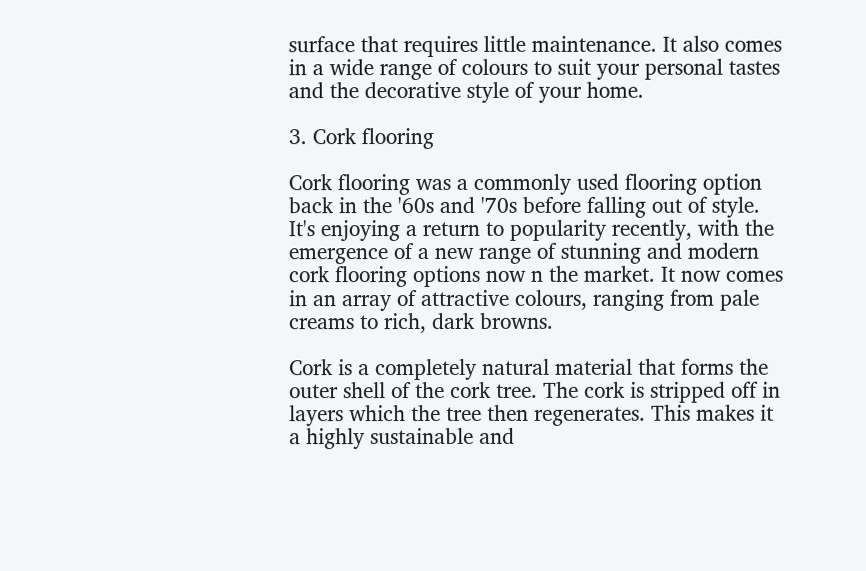surface that requires little maintenance. It also comes in a wide range of colours to suit your personal tastes and the decorative style of your home.

3. Cork flooring

Cork flooring was a commonly used flooring option back in the '60s and '70s before falling out of style. It's enjoying a return to popularity recently, with the emergence of a new range of stunning and modern cork flooring options now n the market. It now comes in an array of attractive colours, ranging from pale creams to rich, dark browns.

Cork is a completely natural material that forms the outer shell of the cork tree. The cork is stripped off in layers which the tree then regenerates. This makes it a highly sustainable and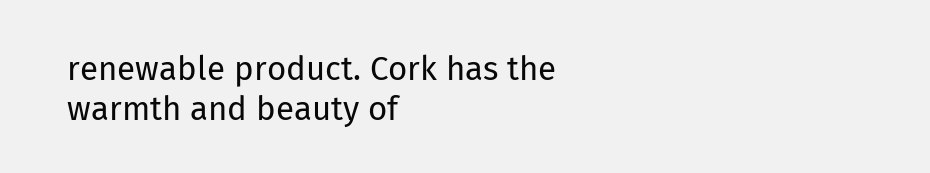renewable product. Cork has the warmth and beauty of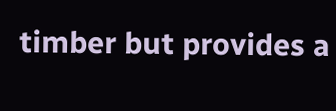timber but provides a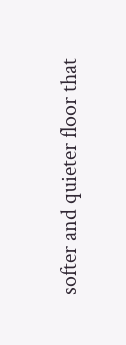softer and quieter floor that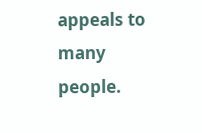appeals to many people.